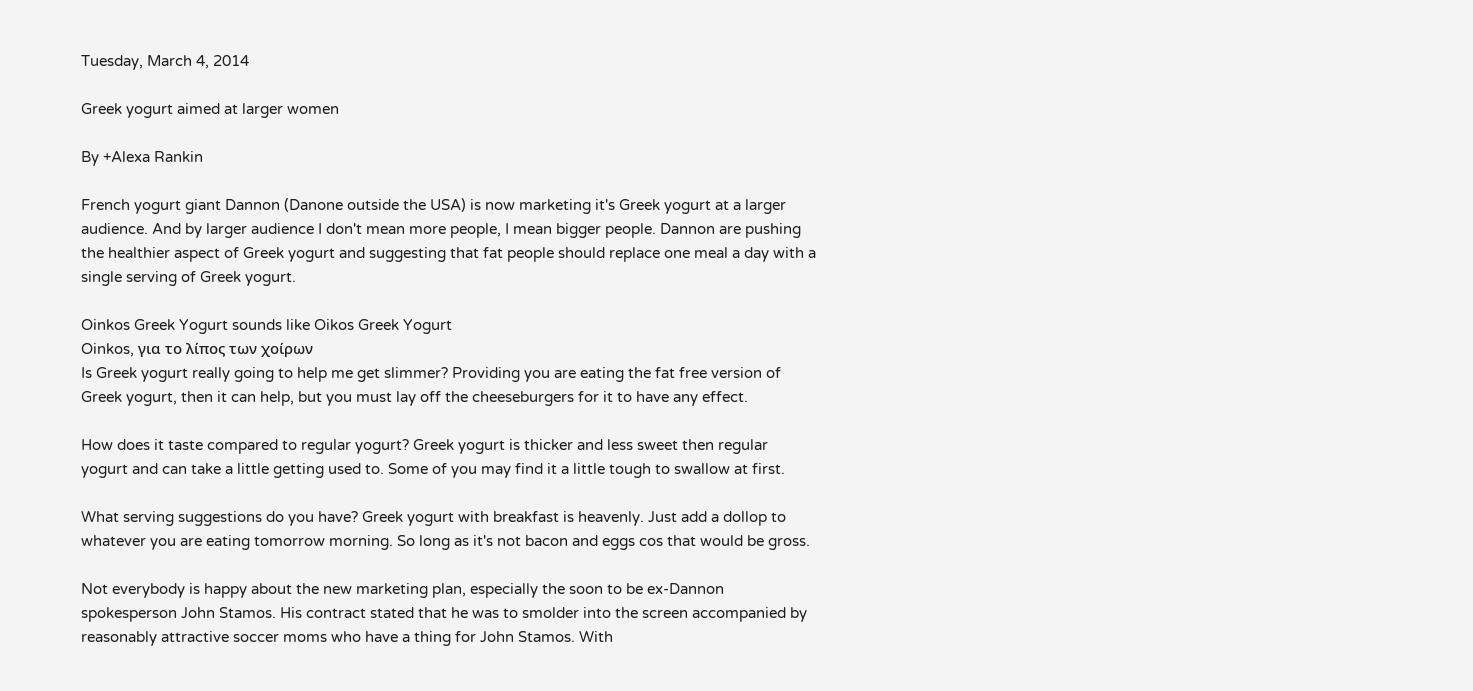Tuesday, March 4, 2014

Greek yogurt aimed at larger women

By +Alexa Rankin

French yogurt giant Dannon (Danone outside the USA) is now marketing it's Greek yogurt at a larger audience. And by larger audience I don't mean more people, I mean bigger people. Dannon are pushing the healthier aspect of Greek yogurt and suggesting that fat people should replace one meal a day with a single serving of Greek yogurt.

Oinkos Greek Yogurt sounds like Oikos Greek Yogurt
Oinkos, για το λίπος των χοίρων
Is Greek yogurt really going to help me get slimmer? Providing you are eating the fat free version of Greek yogurt, then it can help, but you must lay off the cheeseburgers for it to have any effect.

How does it taste compared to regular yogurt? Greek yogurt is thicker and less sweet then regular yogurt and can take a little getting used to. Some of you may find it a little tough to swallow at first.

What serving suggestions do you have? Greek yogurt with breakfast is heavenly. Just add a dollop to whatever you are eating tomorrow morning. So long as it's not bacon and eggs cos that would be gross.

Not everybody is happy about the new marketing plan, especially the soon to be ex-Dannon spokesperson John Stamos. His contract stated that he was to smolder into the screen accompanied by reasonably attractive soccer moms who have a thing for John Stamos. With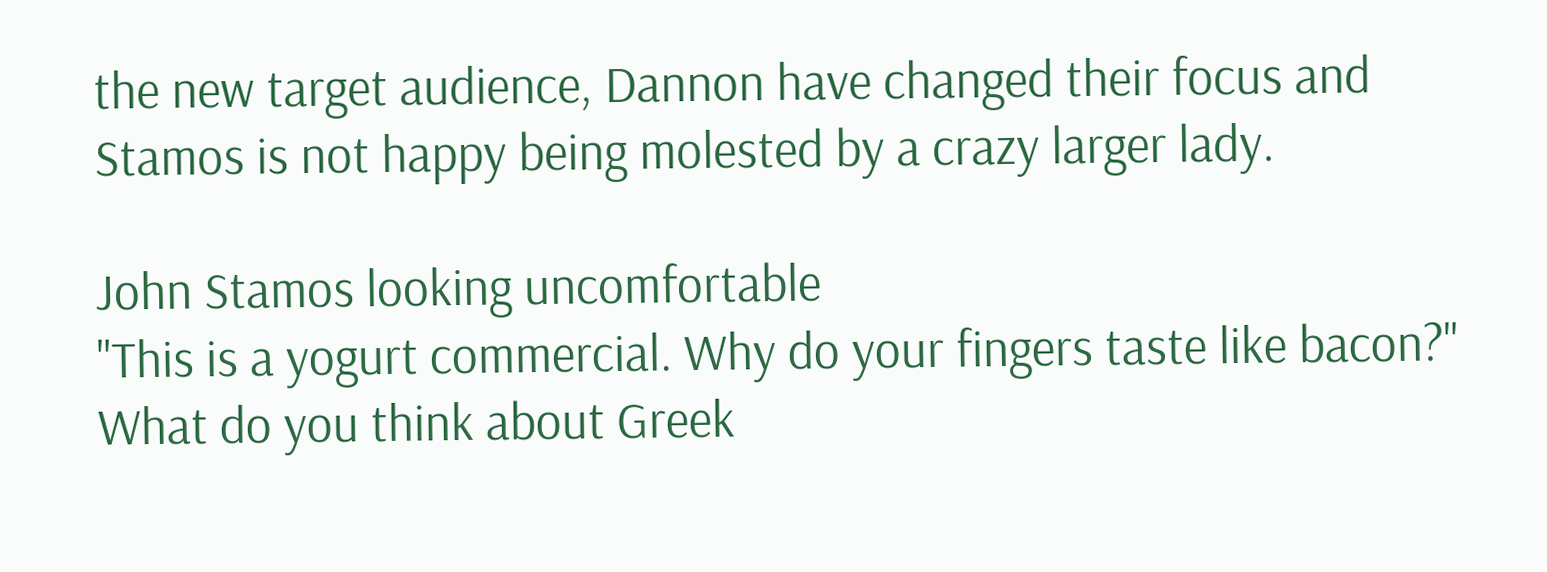the new target audience, Dannon have changed their focus and Stamos is not happy being molested by a crazy larger lady.

John Stamos looking uncomfortable
"This is a yogurt commercial. Why do your fingers taste like bacon?"
What do you think about Greek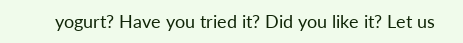yogurt? Have you tried it? Did you like it? Let us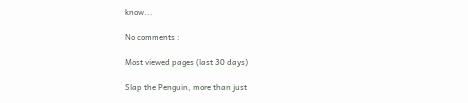know...

No comments :

Most viewed pages (last 30 days)

Slap the Penguin, more than just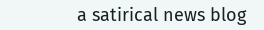a satirical news blog